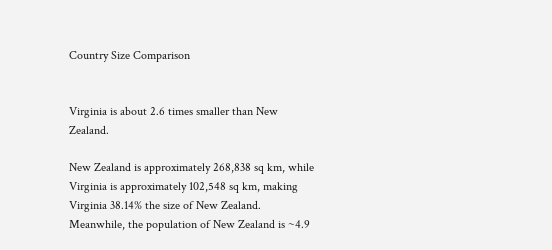Country Size Comparison


Virginia is about 2.6 times smaller than New Zealand.

New Zealand is approximately 268,838 sq km, while Virginia is approximately 102,548 sq km, making Virginia 38.14% the size of New Zealand. Meanwhile, the population of New Zealand is ~4.9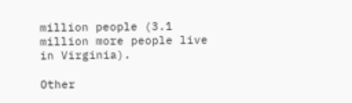million people (3.1 million more people live in Virginia).

Other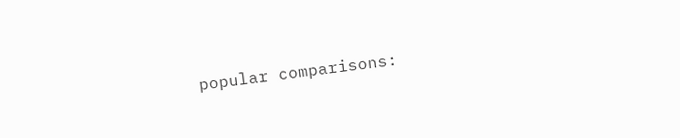popular comparisons: